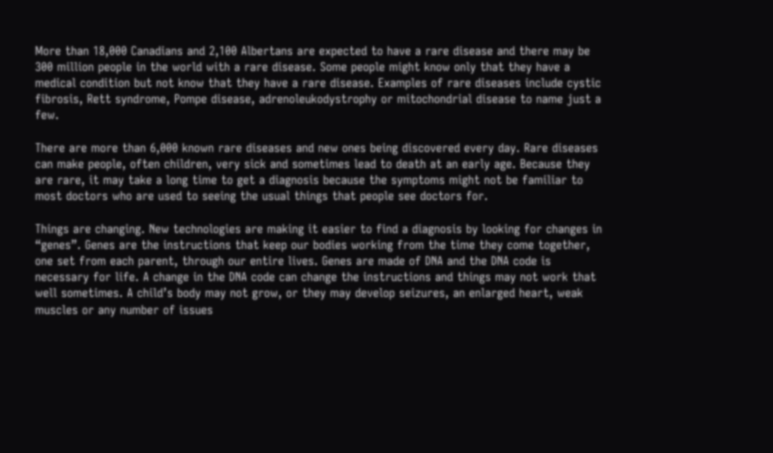More than 18,000 Canadians and 2,100 Albertans are expected to have a rare disease and there may be 300 million people in the world with a rare disease. Some people might know only that they have a medical condition but not know that they have a rare disease. Examples of rare diseases include cystic fibrosis, Rett syndrome, Pompe disease, adrenoleukodystrophy or mitochondrial disease to name just a few.

There are more than 6,000 known rare diseases and new ones being discovered every day. Rare diseases can make people, often children, very sick and sometimes lead to death at an early age. Because they are rare, it may take a long time to get a diagnosis because the symptoms might not be familiar to most doctors who are used to seeing the usual things that people see doctors for.

Things are changing. New technologies are making it easier to find a diagnosis by looking for changes in “genes”. Genes are the instructions that keep our bodies working from the time they come together, one set from each parent, through our entire lives. Genes are made of DNA and the DNA code is necessary for life. A change in the DNA code can change the instructions and things may not work that well sometimes. A child’s body may not grow, or they may develop seizures, an enlarged heart, weak muscles or any number of issues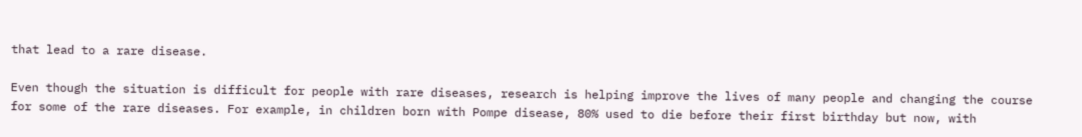that lead to a rare disease.

Even though the situation is difficult for people with rare diseases, research is helping improve the lives of many people and changing the course for some of the rare diseases. For example, in children born with Pompe disease, 80% used to die before their first birthday but now, with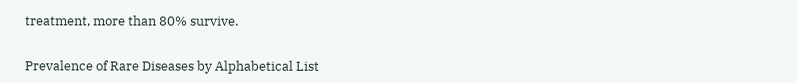treatment, more than 80% survive.


Prevalence of Rare Diseases by Alphabetical List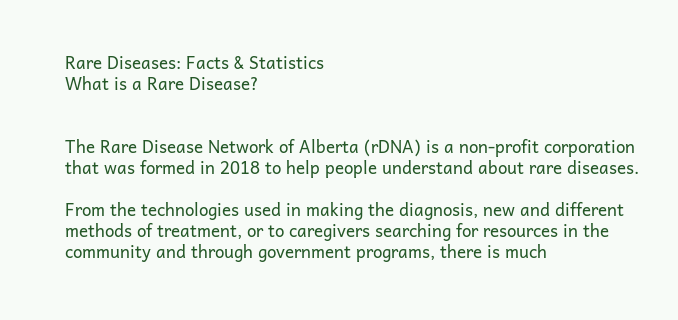Rare Diseases: Facts & Statistics
What is a Rare Disease?


The Rare Disease Network of Alberta (rDNA) is a non-profit corporation that was formed in 2018 to help people understand about rare diseases.

From the technologies used in making the diagnosis, new and different methods of treatment, or to caregivers searching for resources in the community and through government programs, there is much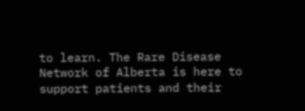to learn. The Rare Disease Network of Alberta is here to support patients and their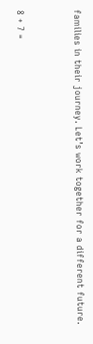families in their journey. Let’s work together for a different future.


8 + 7 =